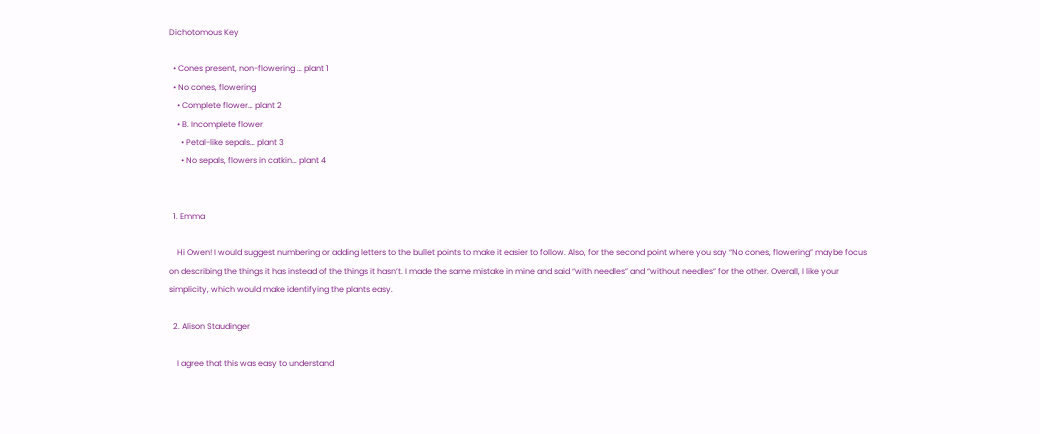Dichotomous Key

  • Cones present, non-flowering … plant 1
  • No cones, flowering
    • Complete flower… plant 2
    • B. Incomplete flower
      • Petal-like sepals… plant 3
      • No sepals, flowers in catkin… plant 4


  1. Emma

    Hi Owen! I would suggest numbering or adding letters to the bullet points to make it easier to follow. Also, for the second point where you say “No cones, flowering” maybe focus on describing the things it has instead of the things it hasn’t. I made the same mistake in mine and said “with needles” and “without needles” for the other. Overall, I like your simplicity, which would make identifying the plants easy.

  2. Alison Staudinger

    I agree that this was easy to understand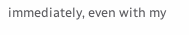immediately, even with my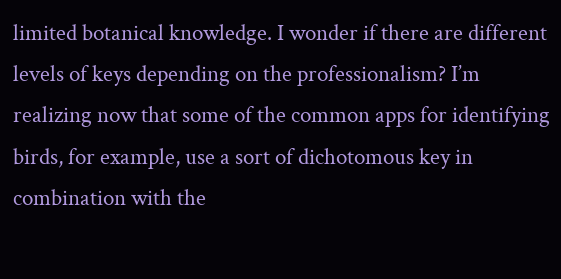limited botanical knowledge. I wonder if there are different levels of keys depending on the professionalism? I’m realizing now that some of the common apps for identifying birds, for example, use a sort of dichotomous key in combination with the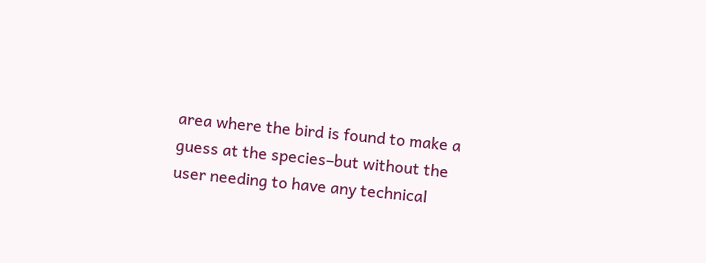area where the bird is found to make a guess at the species–but without the user needing to have any technical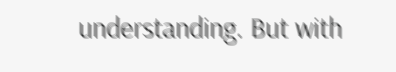understanding. But with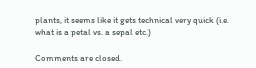plants, it seems like it gets technical very quick (i.e. what is a petal vs. a sepal etc.)

Comments are closed.